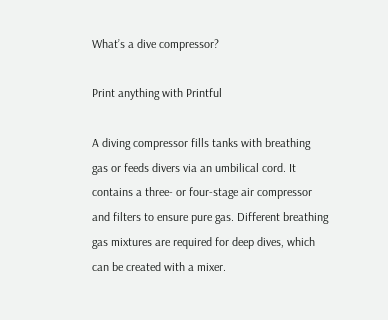What’s a dive compressor?

Print anything with Printful

A diving compressor fills tanks with breathing gas or feeds divers via an umbilical cord. It contains a three- or four-stage air compressor and filters to ensure pure gas. Different breathing gas mixtures are required for deep dives, which can be created with a mixer.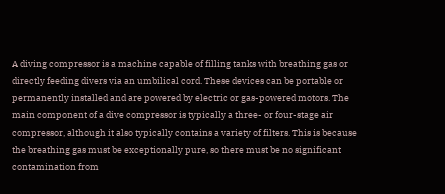A diving compressor is a machine capable of filling tanks with breathing gas or directly feeding divers via an umbilical cord. These devices can be portable or permanently installed and are powered by electric or gas-powered motors. The main component of a dive compressor is typically a three- or four-stage air compressor, although it also typically contains a variety of filters. This is because the breathing gas must be exceptionally pure, so there must be no significant contamination from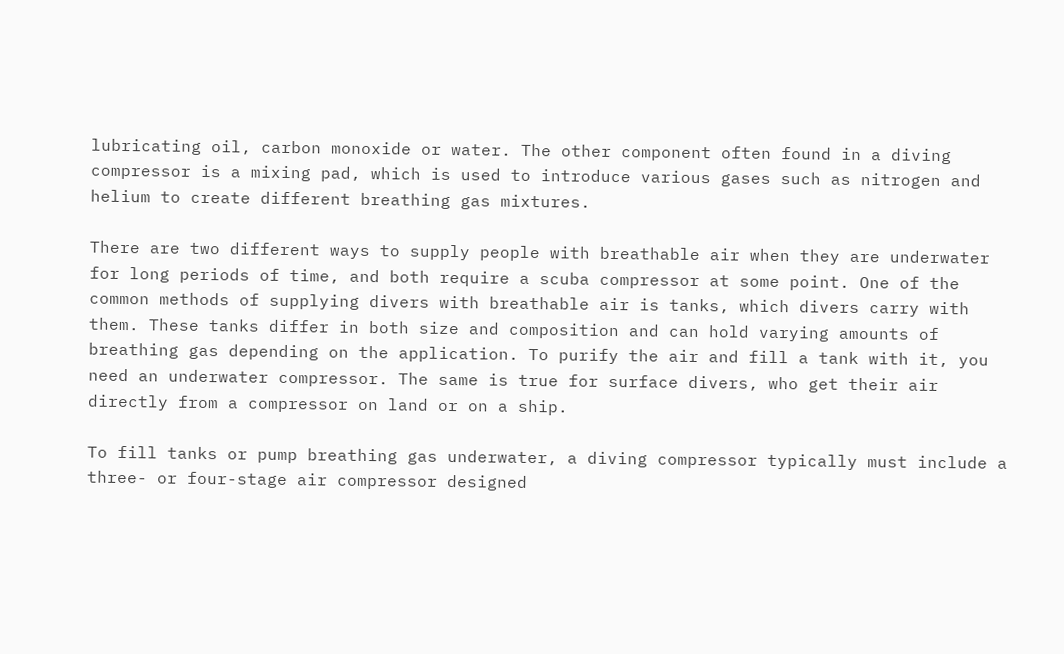lubricating oil, carbon monoxide or water. The other component often found in a diving compressor is a mixing pad, which is used to introduce various gases such as nitrogen and helium to create different breathing gas mixtures.

There are two different ways to supply people with breathable air when they are underwater for long periods of time, and both require a scuba compressor at some point. One of the common methods of supplying divers with breathable air is tanks, which divers carry with them. These tanks differ in both size and composition and can hold varying amounts of breathing gas depending on the application. To purify the air and fill a tank with it, you need an underwater compressor. The same is true for surface divers, who get their air directly from a compressor on land or on a ship.

To fill tanks or pump breathing gas underwater, a diving compressor typically must include a three- or four-stage air compressor designed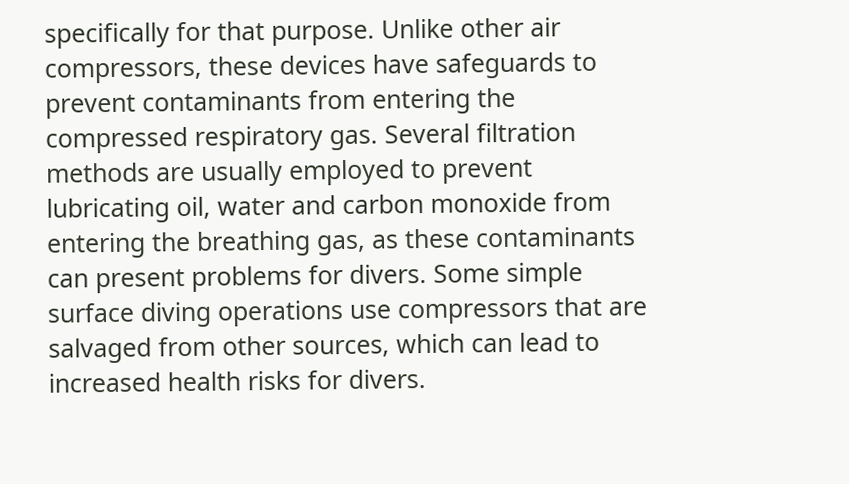specifically for that purpose. Unlike other air compressors, these devices have safeguards to prevent contaminants from entering the compressed respiratory gas. Several filtration methods are usually employed to prevent lubricating oil, water and carbon monoxide from entering the breathing gas, as these contaminants can present problems for divers. Some simple surface diving operations use compressors that are salvaged from other sources, which can lead to increased health risks for divers.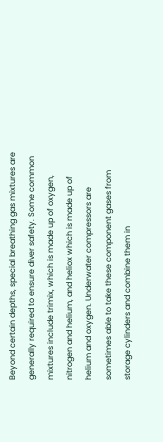Beyond certain depths, special breathing gas mixtures are generally required to ensure diver safety. Some common mixtures include trimix, which is made up of oxygen, nitrogen and helium, and heliox which is made up of helium and oxygen. Underwater compressors are sometimes able to take these component gases from storage cylinders and combine them in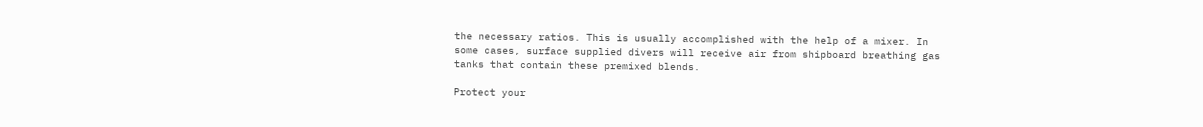the necessary ratios. This is usually accomplished with the help of a mixer. In some cases, surface supplied divers will receive air from shipboard breathing gas tanks that contain these premixed blends.

Protect your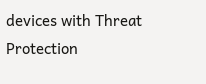devices with Threat Protection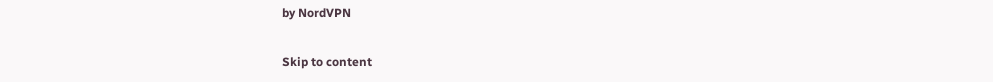by NordVPN

Skip to content